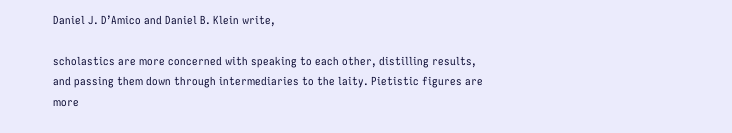Daniel J. D’Amico and Daniel B. Klein write,

scholastics are more concerned with speaking to each other, distilling results, and passing them down through intermediaries to the laity. Pietistic figures are more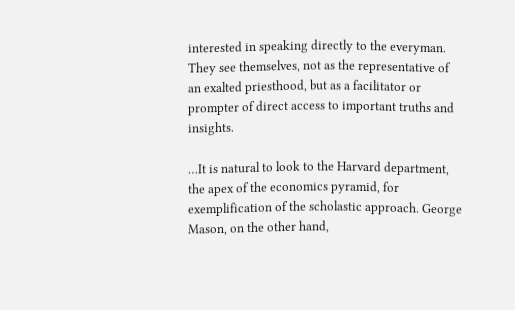interested in speaking directly to the everyman. They see themselves, not as the representative of an exalted priesthood, but as a facilitator or prompter of direct access to important truths and insights.

…It is natural to look to the Harvard department, the apex of the economics pyramid, for exemplification of the scholastic approach. George Mason, on the other hand,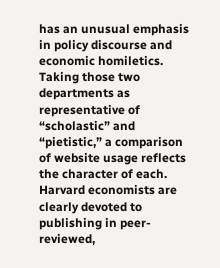has an unusual emphasis in policy discourse and economic homiletics. Taking those two departments as representative of “scholastic” and “pietistic,” a comparison of website usage reflects the character of each. Harvard economists are clearly devoted to publishing in peer-reviewed,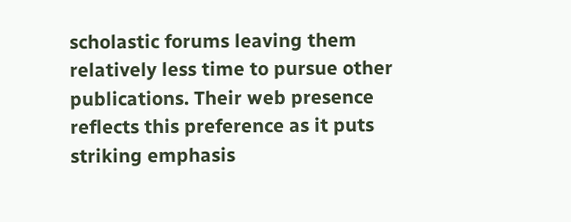scholastic forums leaving them relatively less time to pursue other publications. Their web presence reflects this preference as it puts striking emphasis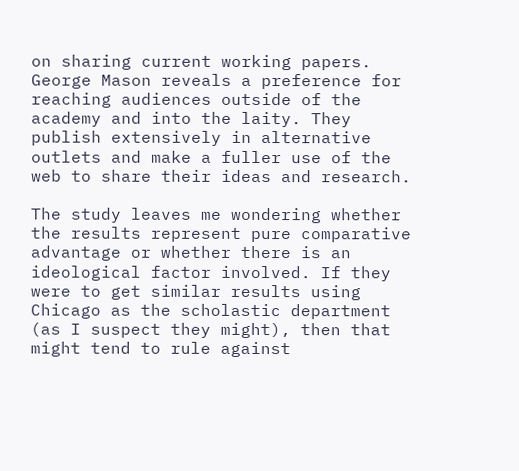on sharing current working papers. George Mason reveals a preference for reaching audiences outside of the academy and into the laity. They publish extensively in alternative outlets and make a fuller use of the web to share their ideas and research.

The study leaves me wondering whether the results represent pure comparative advantage or whether there is an ideological factor involved. If they were to get similar results using Chicago as the scholastic department (as I suspect they might), then that might tend to rule against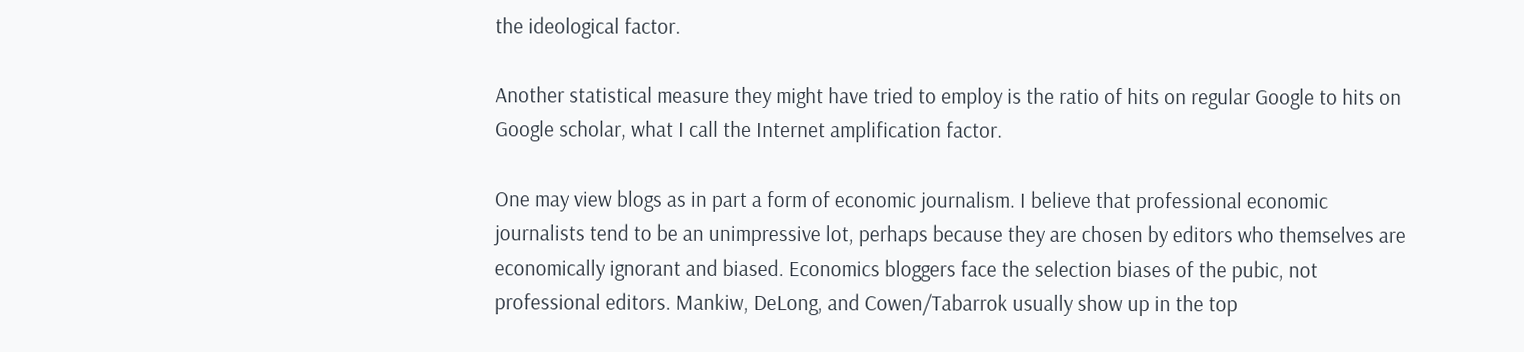the ideological factor.

Another statistical measure they might have tried to employ is the ratio of hits on regular Google to hits on Google scholar, what I call the Internet amplification factor.

One may view blogs as in part a form of economic journalism. I believe that professional economic journalists tend to be an unimpressive lot, perhaps because they are chosen by editors who themselves are economically ignorant and biased. Economics bloggers face the selection biases of the pubic, not professional editors. Mankiw, DeLong, and Cowen/Tabarrok usually show up in the top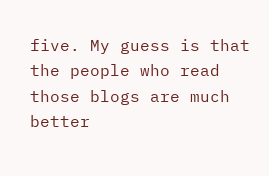five. My guess is that the people who read those blogs are much better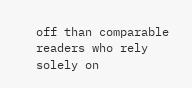off than comparable readers who rely solely on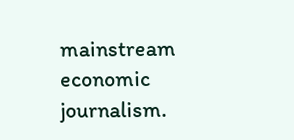mainstream economic journalism.